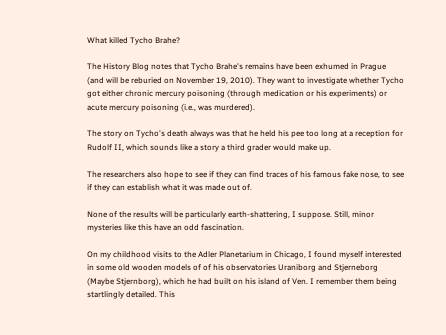What killed Tycho Brahe?

The History Blog notes that Tycho Brahe's remains have been exhumed in Prague (and will be reburied on November 19, 2010). They want to investigate whether Tycho got either chronic mercury poisoning (through medication or his experiments) or acute mercury poisoning (i.e., was murdered).

The story on Tycho's death always was that he held his pee too long at a reception for Rudolf II, which sounds like a story a third grader would make up.

The researchers also hope to see if they can find traces of his famous fake nose, to see if they can establish what it was made out of.

None of the results will be particularly earth-shattering, I suppose. Still, minor mysteries like this have an odd fascination.

On my childhood visits to the Adler Planetarium in Chicago, I found myself interested in some old wooden models of of his observatories Uraniborg and Stjerneborg (Maybe Stjernborg), which he had built on his island of Ven. I remember them being startlingly detailed. This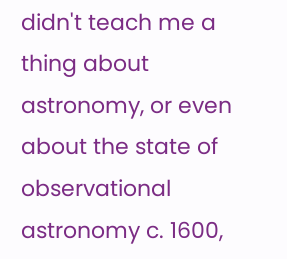didn't teach me a thing about astronomy, or even about the state of observational astronomy c. 1600,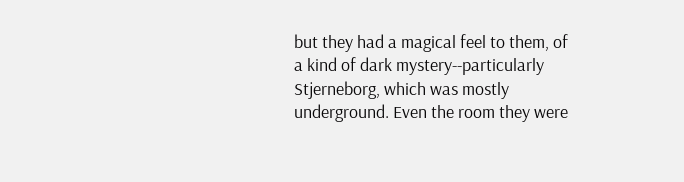but they had a magical feel to them, of a kind of dark mystery--particularly Stjerneborg, which was mostly underground. Even the room they were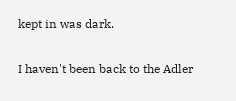kept in was dark.

I haven't been back to the Adler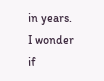in years.  I wonder if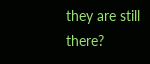they are still there?